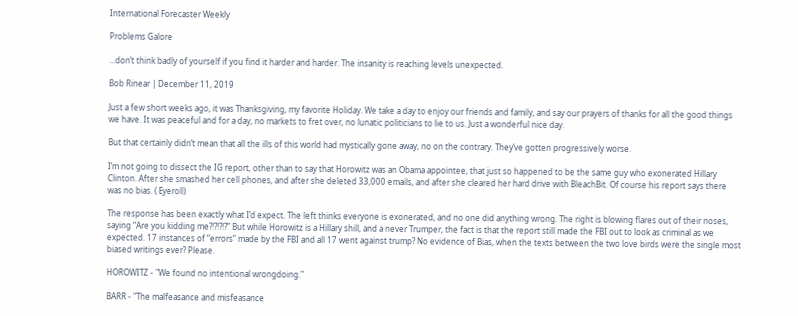International Forecaster Weekly

Problems Galore

...don’t think badly of yourself if you find it harder and harder. The insanity is reaching levels unexpected.

Bob Rinear | December 11, 2019

Just a few short weeks ago, it was Thanksgiving, my favorite Holiday. We take a day to enjoy our friends and family, and say our prayers of thanks for all the good things we have. It was peaceful and for a day, no markets to fret over, no lunatic politicians to lie to us. Just a wonderful nice day.

But that certainly didn’t mean that all the ills of this world had mystically gone away, no on the contrary. They’ve gotten progressively worse.

I’m not going to dissect the IG report, other than to say that Horowitz was an Obama appointee, that just so happened to be the same guy who exonerated Hillary Clinton. After she smashed her cell phones, and after she deleted 33,000 emails, and after she cleared her hard drive with BleachBit. Of course his report says there was no bias. ( Eyeroll)

The response has been exactly what I’d expect. The left thinks everyone is exonerated, and no one did anything wrong. The right is blowing flares out of their noses, saying “Are you kidding me?!?!?!?” But while Horowitz is a Hillary shill, and a never Trumper, the fact is that the report still made the FBI out to look as criminal as we expected. 17 instances of “errors” made by the FBI and all 17 went against trump? No evidence of Bias, when the texts between the two love birds were the single most biased writings ever? Please.

HOROWITZ - "We found no intentional wrongdoing."

BARR - "The malfeasance and misfeasance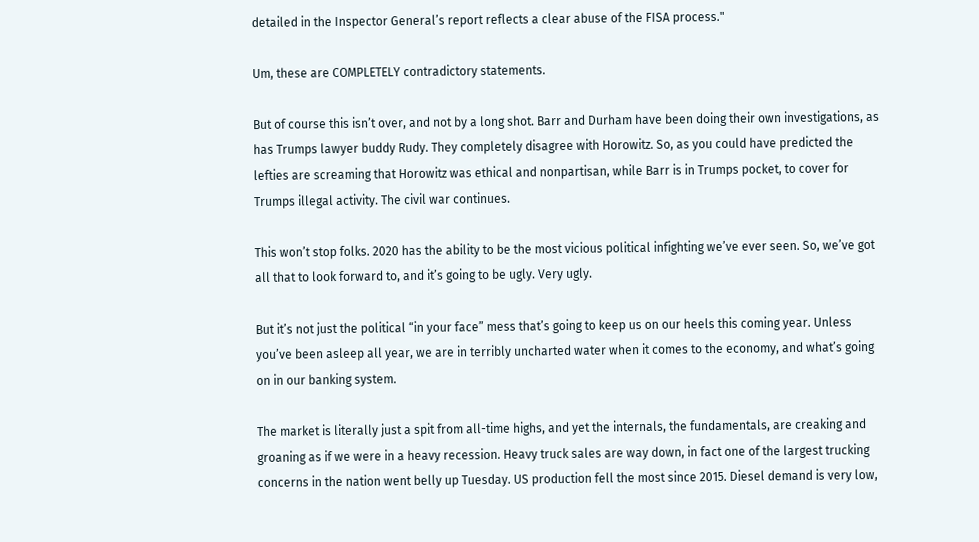detailed in the Inspector General’s report reflects a clear abuse of the FISA process."

Um, these are COMPLETELY contradictory statements.

But of course this isn’t over, and not by a long shot. Barr and Durham have been doing their own investigations, as has Trumps lawyer buddy Rudy. They completely disagree with Horowitz. So, as you could have predicted the lefties are screaming that Horowitz was ethical and nonpartisan, while Barr is in Trumps pocket, to cover for Trumps illegal activity. The civil war continues.

This won’t stop folks. 2020 has the ability to be the most vicious political infighting we’ve ever seen. So, we’ve got all that to look forward to, and it’s going to be ugly. Very ugly.

But it’s not just the political “in your face” mess that’s going to keep us on our heels this coming year. Unless you’ve been asleep all year, we are in terribly uncharted water when it comes to the economy, and what’s going on in our banking system.

The market is literally just a spit from all-time highs, and yet the internals, the fundamentals, are creaking and groaning as if we were in a heavy recession. Heavy truck sales are way down, in fact one of the largest trucking concerns in the nation went belly up Tuesday. US production fell the most since 2015. Diesel demand is very low,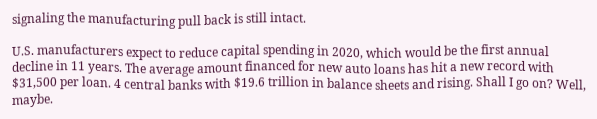signaling the manufacturing pull back is still intact.

U.S. manufacturers expect to reduce capital spending in 2020, which would be the first annual decline in 11 years. The average amount financed for new auto loans has hit a new record with $31,500 per loan. 4 central banks with $19.6 trillion in balance sheets and rising. Shall I go on? Well, maybe.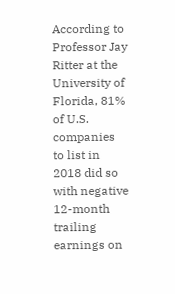According to Professor Jay Ritter at the University of Florida, 81% of U.S. companies to list in 2018 did so with negative 12-month trailing earnings on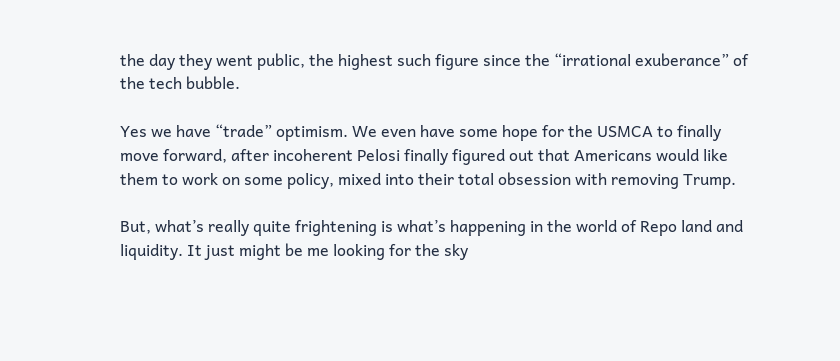the day they went public, the highest such figure since the “irrational exuberance” of the tech bubble.

Yes we have “trade” optimism. We even have some hope for the USMCA to finally move forward, after incoherent Pelosi finally figured out that Americans would like them to work on some policy, mixed into their total obsession with removing Trump.

But, what’s really quite frightening is what’s happening in the world of Repo land and liquidity. It just might be me looking for the sky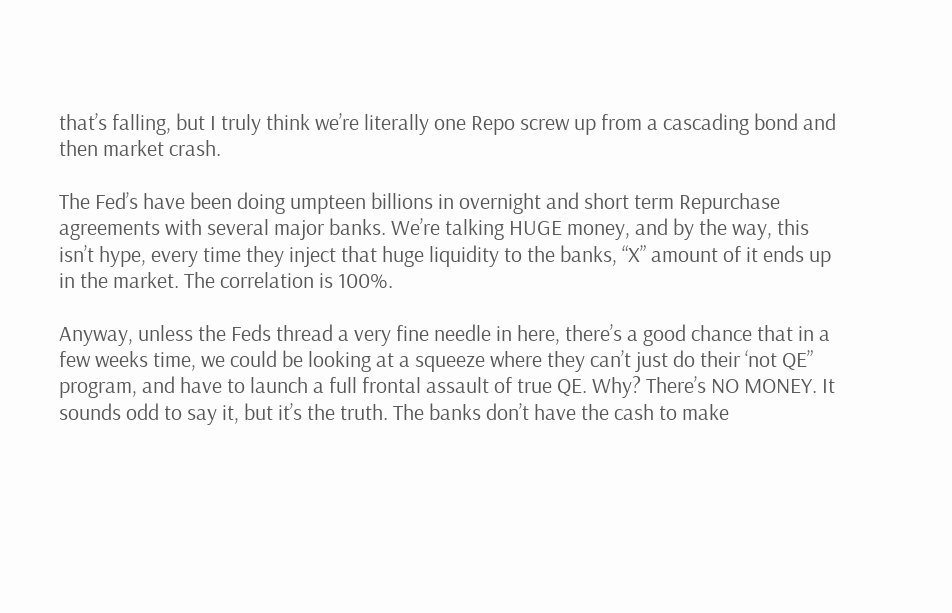that’s falling, but I truly think we’re literally one Repo screw up from a cascading bond and then market crash.

The Fed’s have been doing umpteen billions in overnight and short term Repurchase agreements with several major banks. We’re talking HUGE money, and by the way, this isn’t hype, every time they inject that huge liquidity to the banks, “X” amount of it ends up in the market. The correlation is 100%.

Anyway, unless the Feds thread a very fine needle in here, there’s a good chance that in a few weeks time, we could be looking at a squeeze where they can’t just do their ‘not QE” program, and have to launch a full frontal assault of true QE. Why? There’s NO MONEY. It sounds odd to say it, but it’s the truth. The banks don’t have the cash to make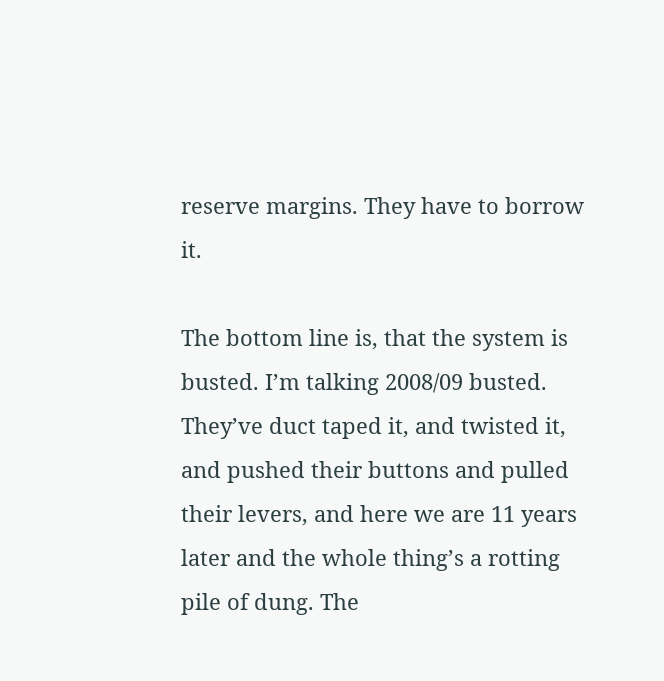reserve margins. They have to borrow it.

The bottom line is, that the system is busted. I’m talking 2008/09 busted. They’ve duct taped it, and twisted it, and pushed their buttons and pulled their levers, and here we are 11 years later and the whole thing’s a rotting pile of dung. The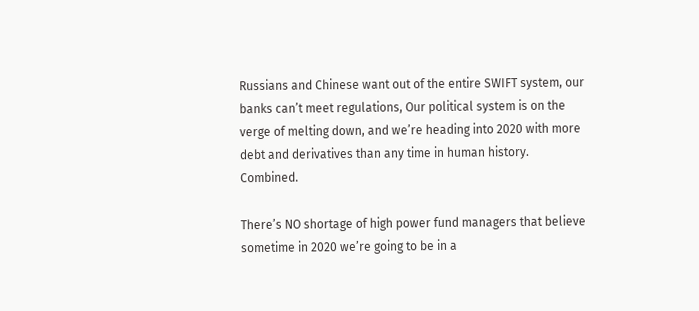Russians and Chinese want out of the entire SWIFT system, our banks can’t meet regulations, Our political system is on the verge of melting down, and we’re heading into 2020 with more debt and derivatives than any time in human history. Combined.

There’s NO shortage of high power fund managers that believe sometime in 2020 we’re going to be in a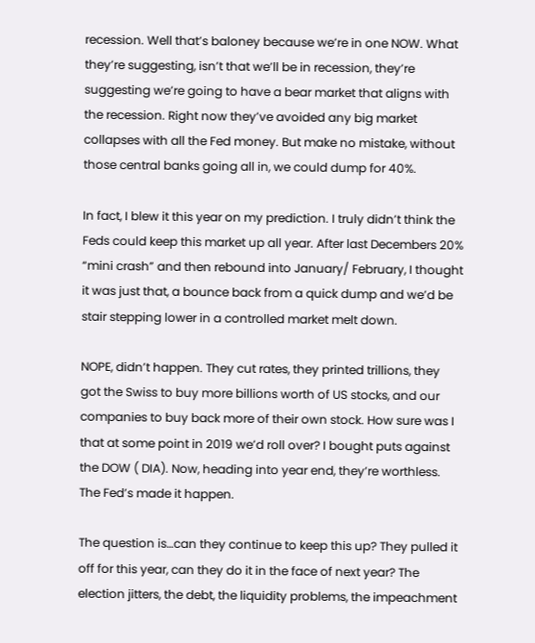recession. Well that’s baloney because we’re in one NOW. What they’re suggesting, isn’t that we’ll be in recession, they’re suggesting we’re going to have a bear market that aligns with the recession. Right now they’ve avoided any big market collapses with all the Fed money. But make no mistake, without those central banks going all in, we could dump for 40%.

In fact, I blew it this year on my prediction. I truly didn’t think the Feds could keep this market up all year. After last Decembers 20% “mini crash” and then rebound into January/ February, I thought it was just that, a bounce back from a quick dump and we’d be stair stepping lower in a controlled market melt down.

NOPE, didn’t happen. They cut rates, they printed trillions, they got the Swiss to buy more billions worth of US stocks, and our companies to buy back more of their own stock. How sure was I that at some point in 2019 we’d roll over? I bought puts against the DOW ( DIA). Now, heading into year end, they’re worthless. The Fed’s made it happen.

The question is…can they continue to keep this up? They pulled it off for this year, can they do it in the face of next year? The election jitters, the debt, the liquidity problems, the impeachment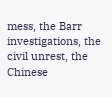mess, the Barr investigations, the civil unrest, the Chinese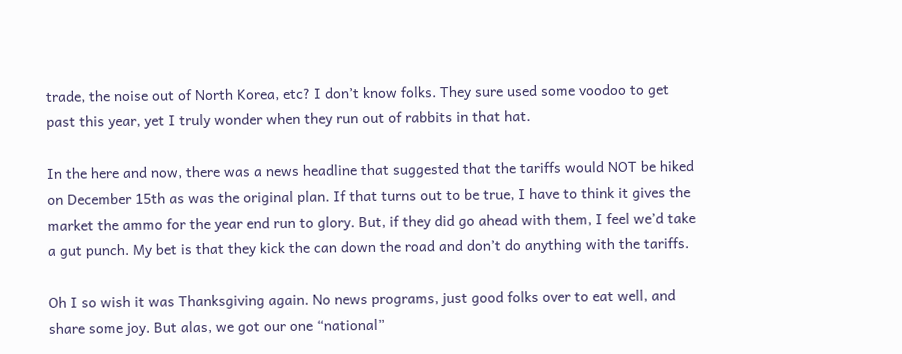trade, the noise out of North Korea, etc? I don’t know folks. They sure used some voodoo to get past this year, yet I truly wonder when they run out of rabbits in that hat.

In the here and now, there was a news headline that suggested that the tariffs would NOT be hiked on December 15th as was the original plan. If that turns out to be true, I have to think it gives the market the ammo for the year end run to glory. But, if they did go ahead with them, I feel we’d take a gut punch. My bet is that they kick the can down the road and don’t do anything with the tariffs.

Oh I so wish it was Thanksgiving again. No news programs, just good folks over to eat well, and share some joy. But alas, we got our one “national”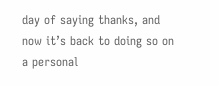day of saying thanks, and now it’s back to doing so on a personal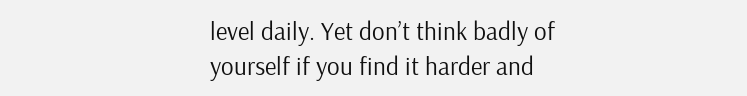level daily. Yet don’t think badly of yourself if you find it harder and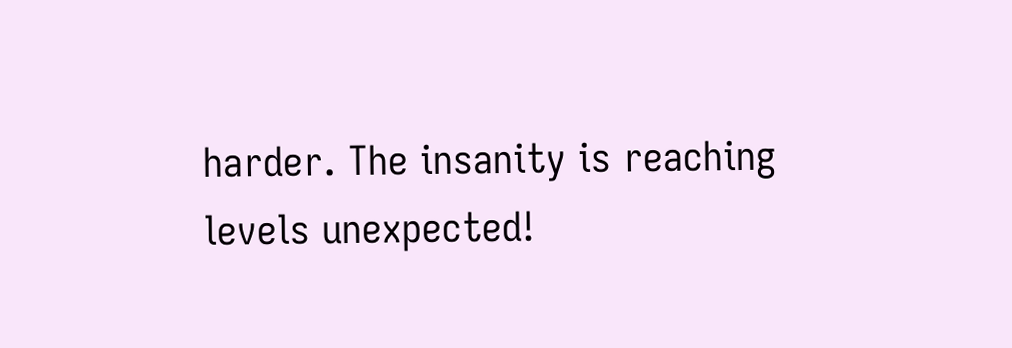harder. The insanity is reaching levels unexpected!